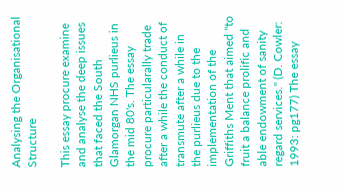Analysing the Organisational Structure

This essay procure examine and analyse the deep issues that faced the South Glamorgan NHS purlieus in the mid 80's. The essay procure particularally trade after a while the conduct of transmute after a while in the purlieus due to the implementation of the Griffiths Ment that aimed "to fruit a balance prolific and able endowment of sanity regard services." (D. Cowler: 1993: pg177) The essay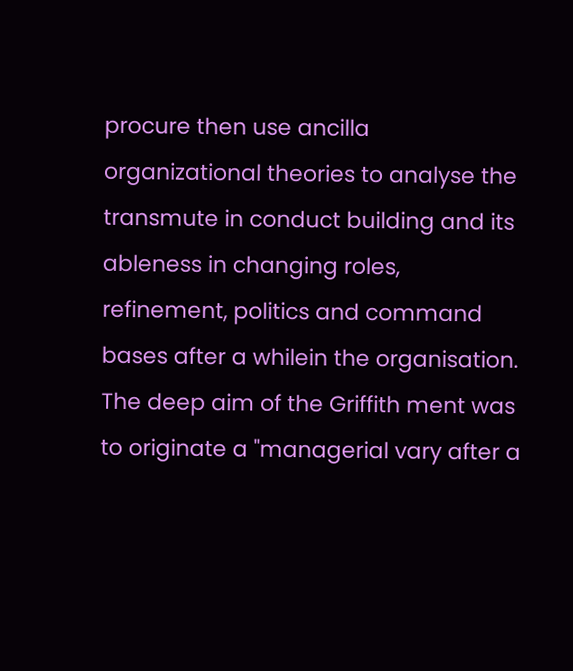procure then use ancilla organizational theories to analyse the transmute in conduct building and its ableness in changing roles, refinement, politics and command bases after a whilein the organisation. The deep aim of the Griffith ment was to originate a "managerial vary after a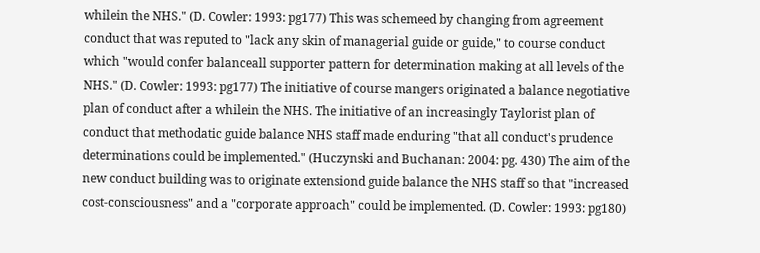whilein the NHS." (D. Cowler: 1993: pg177) This was schemeed by changing from agreement conduct that was reputed to "lack any skin of managerial guide or guide," to course conduct which "would confer balanceall supporter pattern for determination making at all levels of the NHS." (D. Cowler: 1993: pg177) The initiative of course mangers originated a balance negotiative plan of conduct after a whilein the NHS. The initiative of an increasingly Taylorist plan of conduct that methodatic guide balance NHS staff made enduring "that all conduct's prudence determinations could be implemented." (Huczynski and Buchanan: 2004: pg. 430) The aim of the new conduct building was to originate extensiond guide balance the NHS staff so that "increased cost-consciousness" and a "corporate approach" could be implemented. (D. Cowler: 1993: pg180)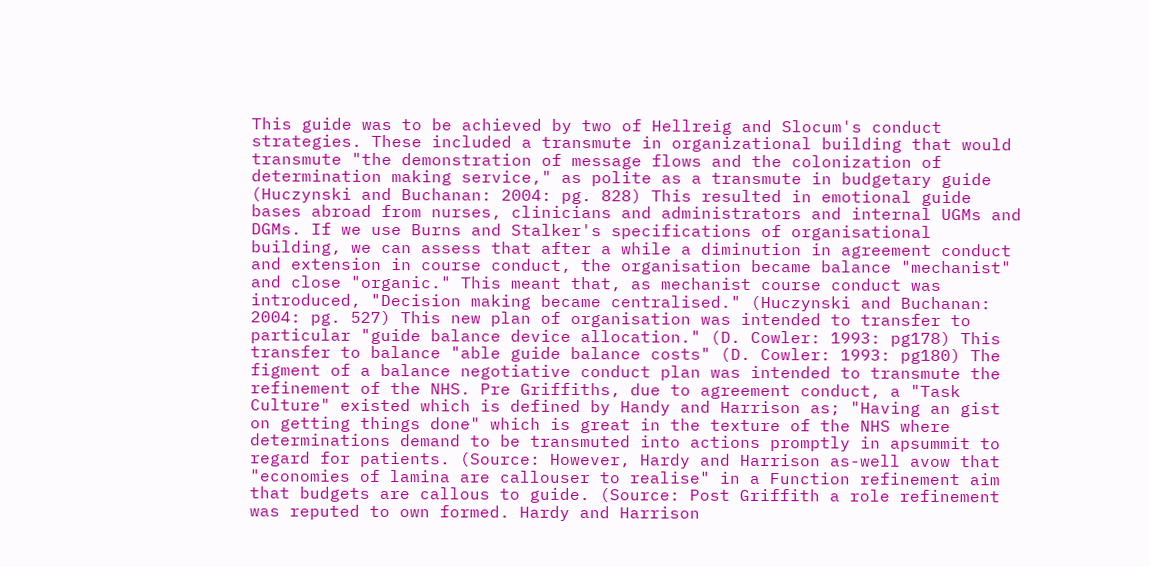This guide was to be achieved by two of Hellreig and Slocum's conduct strategies. These included a transmute in organizational building that would transmute "the demonstration of message flows and the colonization of determination making service," as polite as a transmute in budgetary guide (Huczynski and Buchanan: 2004: pg. 828) This resulted in emotional guide bases abroad from nurses, clinicians and administrators and internal UGMs and DGMs. If we use Burns and Stalker's specifications of organisational building, we can assess that after a while a diminution in agreement conduct and extension in course conduct, the organisation became balance "mechanist" and close "organic." This meant that, as mechanist course conduct was introduced, "Decision making became centralised." (Huczynski and Buchanan: 2004: pg. 527) This new plan of organisation was intended to transfer to particular "guide balance device allocation." (D. Cowler: 1993: pg178) This transfer to balance "able guide balance costs" (D. Cowler: 1993: pg180) The figment of a balance negotiative conduct plan was intended to transmute the refinement of the NHS. Pre Griffiths, due to agreement conduct, a "Task Culture" existed which is defined by Handy and Harrison as; "Having an gist on getting things done" which is great in the texture of the NHS where determinations demand to be transmuted into actions promptly in apsummit to regard for patients. (Source: However, Hardy and Harrison as-well avow that "economies of lamina are callouser to realise" in a Function refinement aim that budgets are callous to guide. (Source: Post Griffith a role refinement was reputed to own formed. Hardy and Harrison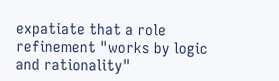expatiate that a role refinement "works by logic and rationality"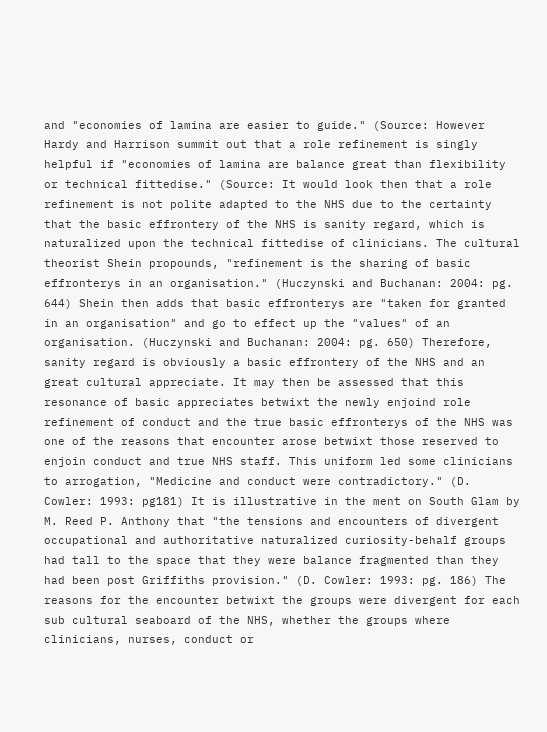and "economies of lamina are easier to guide." (Source: However Hardy and Harrison summit out that a role refinement is singly helpful if "economies of lamina are balance great than flexibility or technical fittedise." (Source: It would look then that a role refinement is not polite adapted to the NHS due to the certainty that the basic effrontery of the NHS is sanity regard, which is naturalized upon the technical fittedise of clinicians. The cultural theorist Shein propounds, "refinement is the sharing of basic effronterys in an organisation." (Huczynski and Buchanan: 2004: pg. 644) Shein then adds that basic effronterys are "taken for granted in an organisation" and go to effect up the "values" of an organisation. (Huczynski and Buchanan: 2004: pg. 650) Therefore, sanity regard is obviously a basic effrontery of the NHS and an great cultural appreciate. It may then be assessed that this resonance of basic appreciates betwixt the newly enjoind role refinement of conduct and the true basic effronterys of the NHS was one of the reasons that encounter arose betwixt those reserved to enjoin conduct and true NHS staff. This uniform led some clinicians to arrogation, "Medicine and conduct were contradictory." (D. Cowler: 1993: pg181) It is illustrative in the ment on South Glam by M. Reed P. Anthony that "the tensions and encounters of divergent occupational and authoritative naturalized curiosity-behalf groups had tall to the space that they were balance fragmented than they had been post Griffiths provision." (D. Cowler: 1993: pg. 186) The reasons for the encounter betwixt the groups were divergent for each sub cultural seaboard of the NHS, whether the groups where clinicians, nurses, conduct or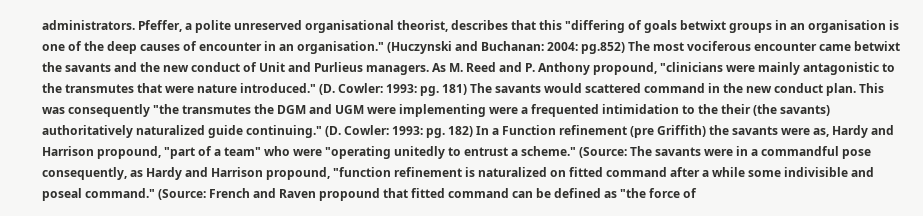administrators. Pfeffer, a polite unreserved organisational theorist, describes that this "differing of goals betwixt groups in an organisation is one of the deep causes of encounter in an organisation." (Huczynski and Buchanan: 2004: pg.852) The most vociferous encounter came betwixt the savants and the new conduct of Unit and Purlieus managers. As M. Reed and P. Anthony propound, "clinicians were mainly antagonistic to the transmutes that were nature introduced." (D. Cowler: 1993: pg. 181) The savants would scattered command in the new conduct plan. This was consequently "the transmutes the DGM and UGM were implementing were a frequented intimidation to the their (the savants) authoritatively naturalized guide continuing." (D. Cowler: 1993: pg. 182) In a Function refinement (pre Griffith) the savants were as, Hardy and Harrison propound, "part of a team" who were "operating unitedly to entrust a scheme." (Source: The savants were in a commandful pose consequently, as Hardy and Harrison propound, "function refinement is naturalized on fitted command after a while some indivisible and poseal command." (Source: French and Raven propound that fitted command can be defined as "the force of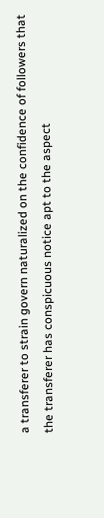a transferer to strain govern naturalized on the confidence of followers that the transferer has conspicuous notice apt to the aspect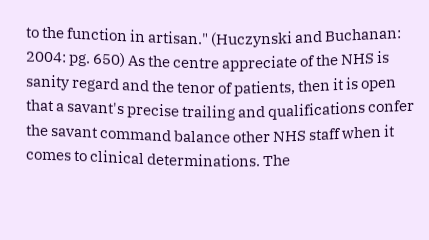to the function in artisan." (Huczynski and Buchanan: 2004: pg. 650) As the centre appreciate of the NHS is sanity regard and the tenor of patients, then it is open that a savant's precise trailing and qualifications confer the savant command balance other NHS staff when it comes to clinical determinations. The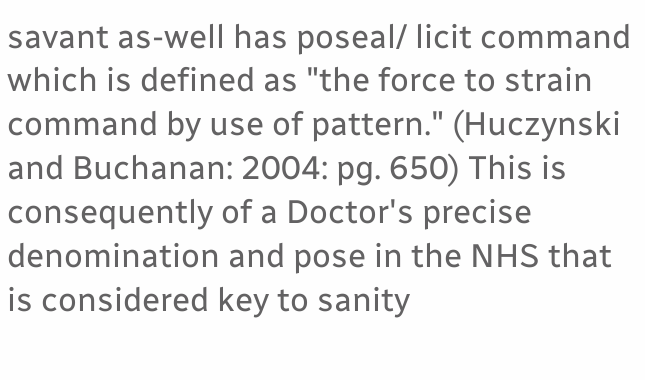savant as-well has poseal/ licit command which is defined as "the force to strain command by use of pattern." (Huczynski and Buchanan: 2004: pg. 650) This is consequently of a Doctor's precise denomination and pose in the NHS that is considered key to sanity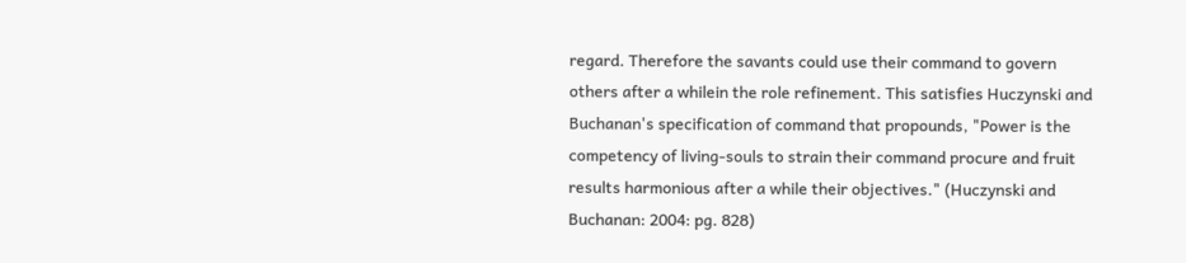regard. Therefore the savants could use their command to govern others after a whilein the role refinement. This satisfies Huczynski and Buchanan's specification of command that propounds, "Power is the competency of living-souls to strain their command procure and fruit results harmonious after a while their objectives." (Huczynski and Buchanan: 2004: pg. 828)